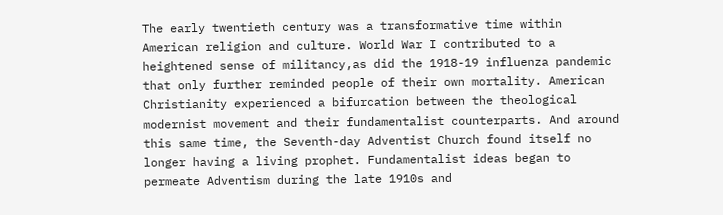The early twentieth century was a transformative time within American religion and culture. World War I contributed to a heightened sense of militancy,as did the 1918-19 influenza pandemic that only further reminded people of their own mortality. American Christianity experienced a bifurcation between the theological modernist movement and their fundamentalist counterparts. And around this same time, the Seventh-day Adventist Church found itself no longer having a living prophet. Fundamentalist ideas began to permeate Adventism during the late 1910s and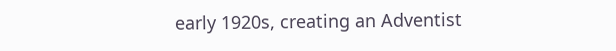early 1920s, creating an Adventist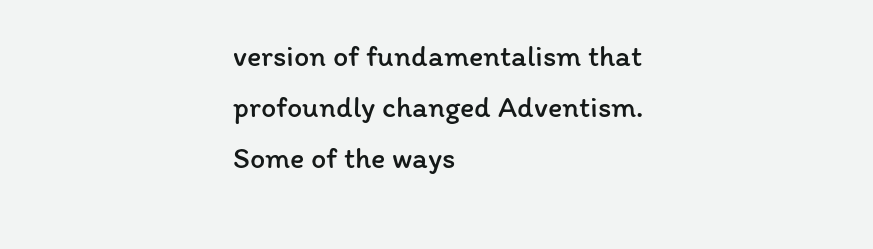version of fundamentalism that profoundly changed Adventism. Some of the ways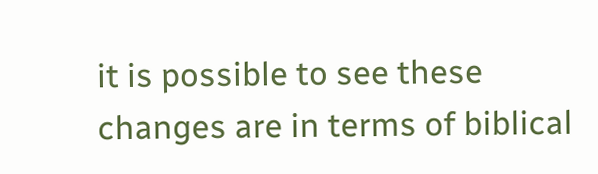it is possible to see these changes are in terms of biblical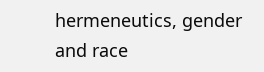hermeneutics, gender and race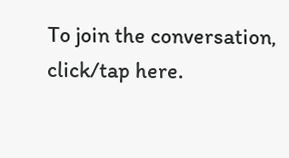To join the conversation, click/tap here.